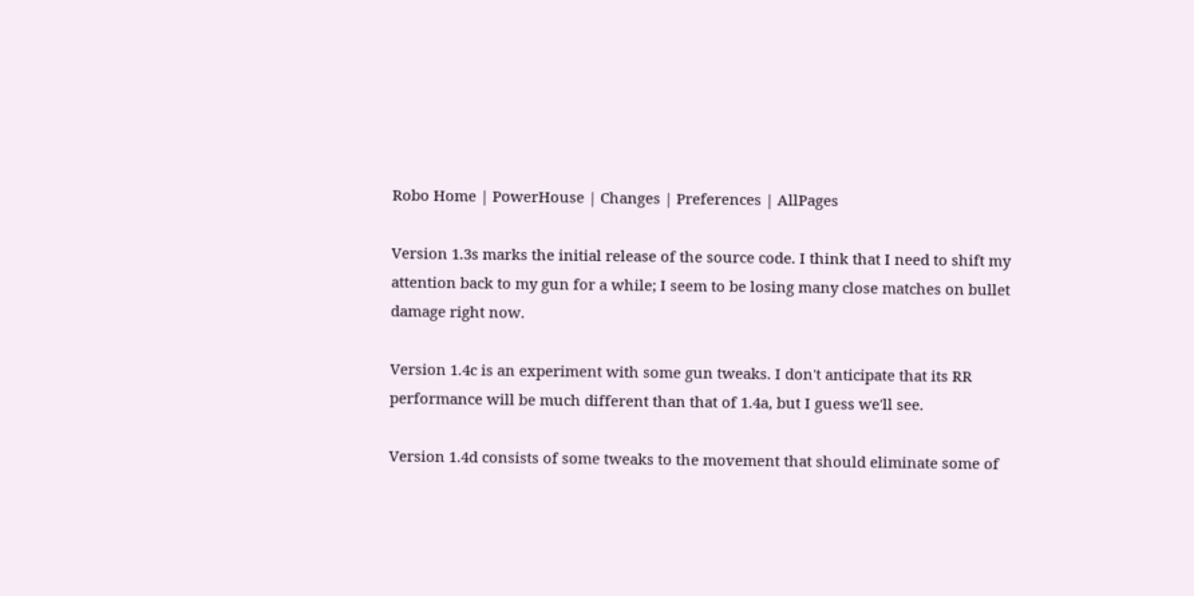Robo Home | PowerHouse | Changes | Preferences | AllPages

Version 1.3s marks the initial release of the source code. I think that I need to shift my attention back to my gun for a while; I seem to be losing many close matches on bullet damage right now.

Version 1.4c is an experiment with some gun tweaks. I don't anticipate that its RR performance will be much different than that of 1.4a, but I guess we'll see.

Version 1.4d consists of some tweaks to the movement that should eliminate some of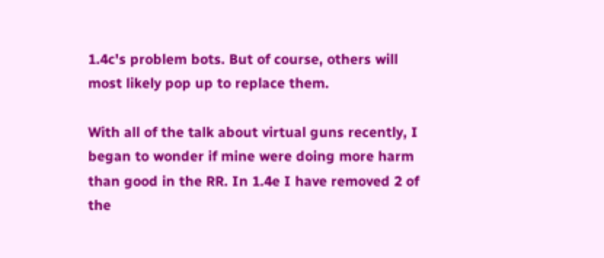1.4c's problem bots. But of course, others will most likely pop up to replace them.

With all of the talk about virtual guns recently, I began to wonder if mine were doing more harm than good in the RR. In 1.4e I have removed 2 of the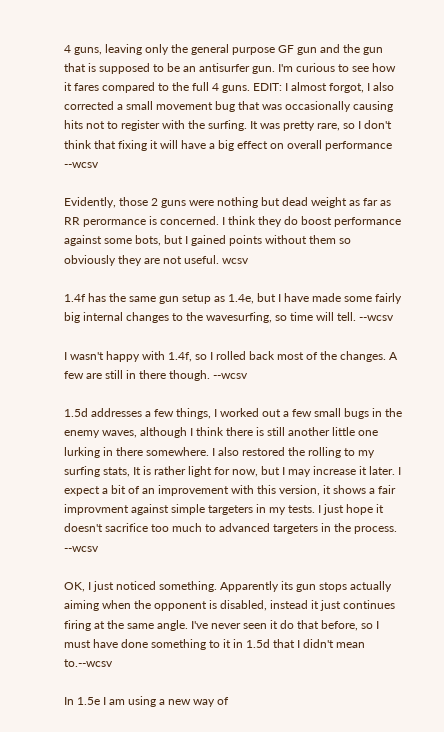4 guns, leaving only the general purpose GF gun and the gun that is supposed to be an antisurfer gun. I'm curious to see how it fares compared to the full 4 guns. EDIT: I almost forgot, I also corrected a small movement bug that was occasionally causing hits not to register with the surfing. It was pretty rare, so I don't think that fixing it will have a big effect on overall performance --wcsv

Evidently, those 2 guns were nothing but dead weight as far as RR perormance is concerned. I think they do boost performance against some bots, but I gained points without them so obviously they are not useful. wcsv

1.4f has the same gun setup as 1.4e, but I have made some fairly big internal changes to the wavesurfing, so time will tell. --wcsv

I wasn't happy with 1.4f, so I rolled back most of the changes. A few are still in there though. --wcsv

1.5d addresses a few things, I worked out a few small bugs in the enemy waves, although I think there is still another little one lurking in there somewhere. I also restored the rolling to my surfing stats, It is rather light for now, but I may increase it later. I expect a bit of an improvement with this version, it shows a fair improvment against simple targeters in my tests. I just hope it doesn't sacrifice too much to advanced targeters in the process. --wcsv

OK, I just noticed something. Apparently its gun stops actually aiming when the opponent is disabled, instead it just continues firing at the same angle. I've never seen it do that before, so I must have done something to it in 1.5d that I didn't mean to.--wcsv

In 1.5e I am using a new way of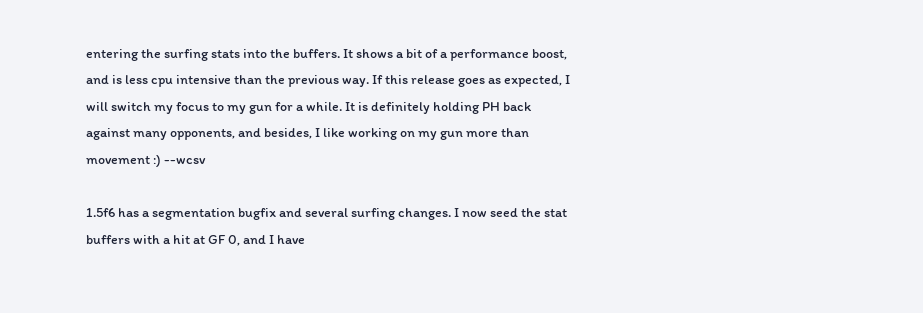entering the surfing stats into the buffers. It shows a bit of a performance boost, and is less cpu intensive than the previous way. If this release goes as expected, I will switch my focus to my gun for a while. It is definitely holding PH back against many opponents, and besides, I like working on my gun more than movement :) --wcsv

1.5f6 has a segmentation bugfix and several surfing changes. I now seed the stat buffers with a hit at GF 0, and I have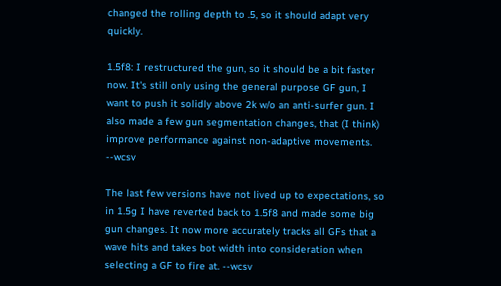changed the rolling depth to .5, so it should adapt very quickly.

1.5f8: I restructured the gun, so it should be a bit faster now. It's still only using the general purpose GF gun, I want to push it solidly above 2k w/o an anti-surfer gun. I also made a few gun segmentation changes, that (I think) improve performance against non-adaptive movements. --wcsv

The last few versions have not lived up to expectations, so in 1.5g I have reverted back to 1.5f8 and made some big gun changes. It now more accurately tracks all GFs that a wave hits and takes bot width into consideration when selecting a GF to fire at. --wcsv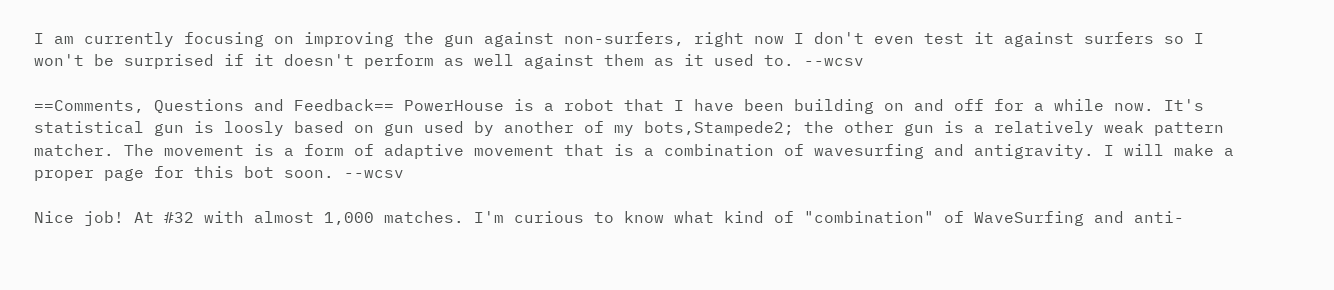I am currently focusing on improving the gun against non-surfers, right now I don't even test it against surfers so I won't be surprised if it doesn't perform as well against them as it used to. --wcsv

==Comments, Questions and Feedback== PowerHouse is a robot that I have been building on and off for a while now. It's statistical gun is loosly based on gun used by another of my bots,Stampede2; the other gun is a relatively weak pattern matcher. The movement is a form of adaptive movement that is a combination of wavesurfing and antigravity. I will make a proper page for this bot soon. --wcsv

Nice job! At #32 with almost 1,000 matches. I'm curious to know what kind of "combination" of WaveSurfing and anti-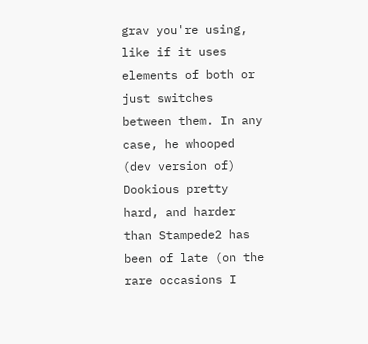grav you're using, like if it uses elements of both or just switches between them. In any case, he whooped (dev version of) Dookious pretty hard, and harder than Stampede2 has been of late (on the rare occasions I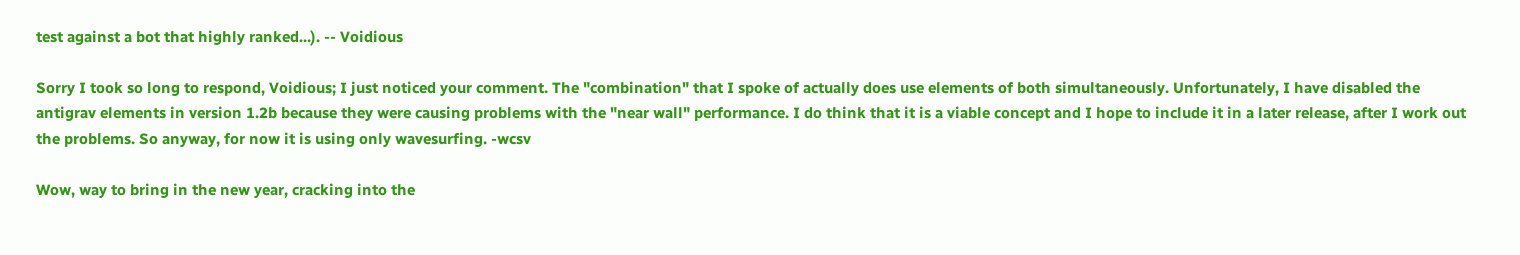test against a bot that highly ranked...). -- Voidious

Sorry I took so long to respond, Voidious; I just noticed your comment. The "combination" that I spoke of actually does use elements of both simultaneously. Unfortunately, I have disabled the antigrav elements in version 1.2b because they were causing problems with the "near wall" performance. I do think that it is a viable concept and I hope to include it in a later release, after I work out the problems. So anyway, for now it is using only wavesurfing. -wcsv

Wow, way to bring in the new year, cracking into the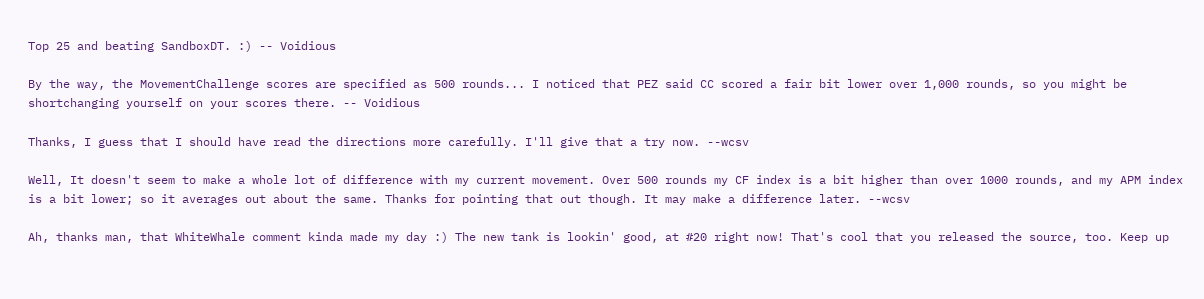Top 25 and beating SandboxDT. :) -- Voidious

By the way, the MovementChallenge scores are specified as 500 rounds... I noticed that PEZ said CC scored a fair bit lower over 1,000 rounds, so you might be shortchanging yourself on your scores there. -- Voidious

Thanks, I guess that I should have read the directions more carefully. I'll give that a try now. --wcsv

Well, It doesn't seem to make a whole lot of difference with my current movement. Over 500 rounds my CF index is a bit higher than over 1000 rounds, and my APM index is a bit lower; so it averages out about the same. Thanks for pointing that out though. It may make a difference later. --wcsv

Ah, thanks man, that WhiteWhale comment kinda made my day :) The new tank is lookin' good, at #20 right now! That's cool that you released the source, too. Keep up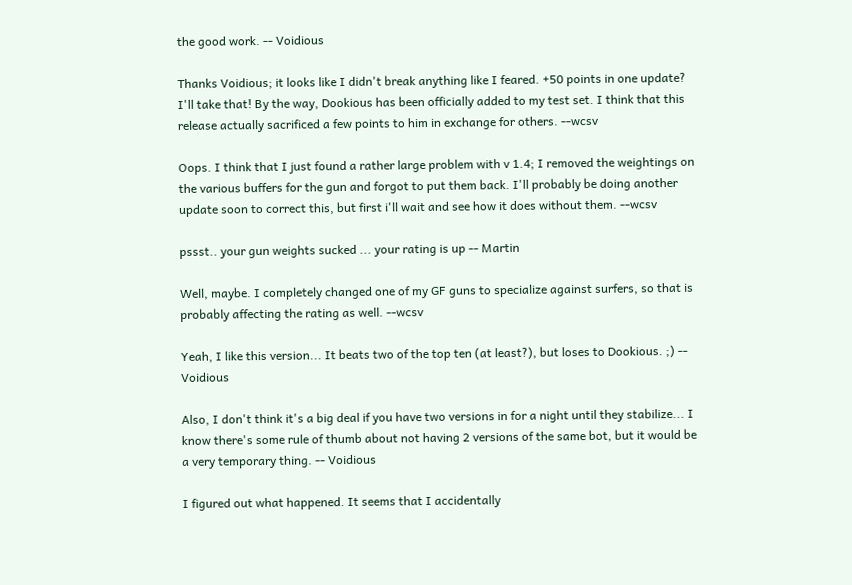the good work. -- Voidious

Thanks Voidious; it looks like I didn't break anything like I feared. +50 points in one update? I'll take that! By the way, Dookious has been officially added to my test set. I think that this release actually sacrificed a few points to him in exchange for others. --wcsv

Oops. I think that I just found a rather large problem with v 1.4; I removed the weightings on the various buffers for the gun and forgot to put them back. I'll probably be doing another update soon to correct this, but first i'll wait and see how it does without them. --wcsv

pssst.. your gun weights sucked ... your rating is up -- Martin

Well, maybe. I completely changed one of my GF guns to specialize against surfers, so that is probably affecting the rating as well. --wcsv

Yeah, I like this version... It beats two of the top ten (at least?), but loses to Dookious. ;) -- Voidious

Also, I don't think it's a big deal if you have two versions in for a night until they stabilize... I know there's some rule of thumb about not having 2 versions of the same bot, but it would be a very temporary thing. -- Voidious

I figured out what happened. It seems that I accidentally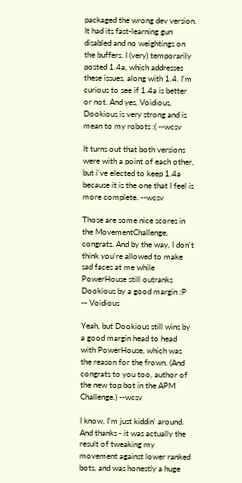packaged the wrong dev version. It had its fast-learning gun disabled and no weightings on the buffers. I (very) temporarily posted 1.4a, which addresses these issues, along with 1.4. I'm curious to see if 1.4a is better or not. And yes, Voidious, Dookious is very strong and is mean to my robots :( --wcsv

It turns out that both versions were with a point of each other, but i've elected to keep 1.4a because it is the one that I feel is more complete. --wcsv

Those are some nice scores in the MovementChallenge, congrats. And by the way, I don't think you're allowed to make sad faces at me while PowerHouse still outranks Dookious by a good margin :P -- Voidious

Yeah, but Dookious still wins by a good margin head to head with PowerHouse, which was the reason for the frown. (And congrats to you too, author of the new top bot in the APM Challenge.) --wcsv

I know, I'm just kiddin' around. And thanks - it was actually the result of tweaking my movement against lower ranked bots, and was honestly a huge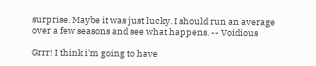surprise. Maybe it was just lucky. I should run an average over a few seasons and see what happens. -- Voidious

Grrr! I think i'm going to have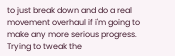to just break down and do a real movement overhaul if i'm going to make any more serious progress. Trying to tweak the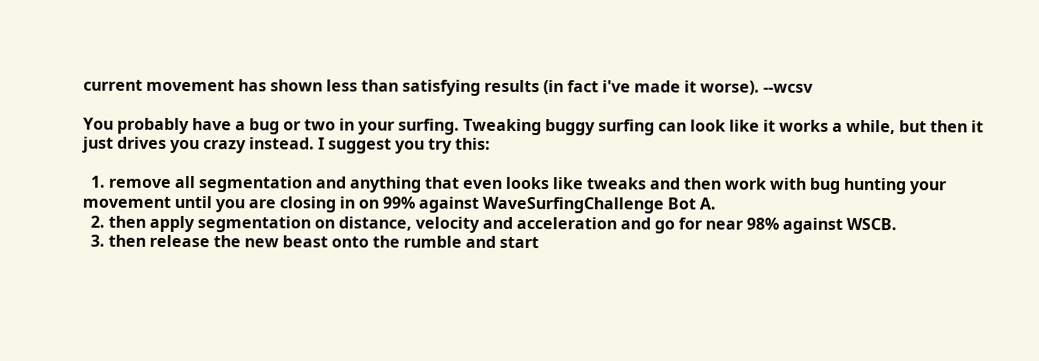current movement has shown less than satisfying results (in fact i've made it worse). --wcsv

You probably have a bug or two in your surfing. Tweaking buggy surfing can look like it works a while, but then it just drives you crazy instead. I suggest you try this:

  1. remove all segmentation and anything that even looks like tweaks and then work with bug hunting your movement until you are closing in on 99% against WaveSurfingChallenge Bot A.
  2. then apply segmentation on distance, velocity and acceleration and go for near 98% against WSCB.
  3. then release the new beast onto the rumble and start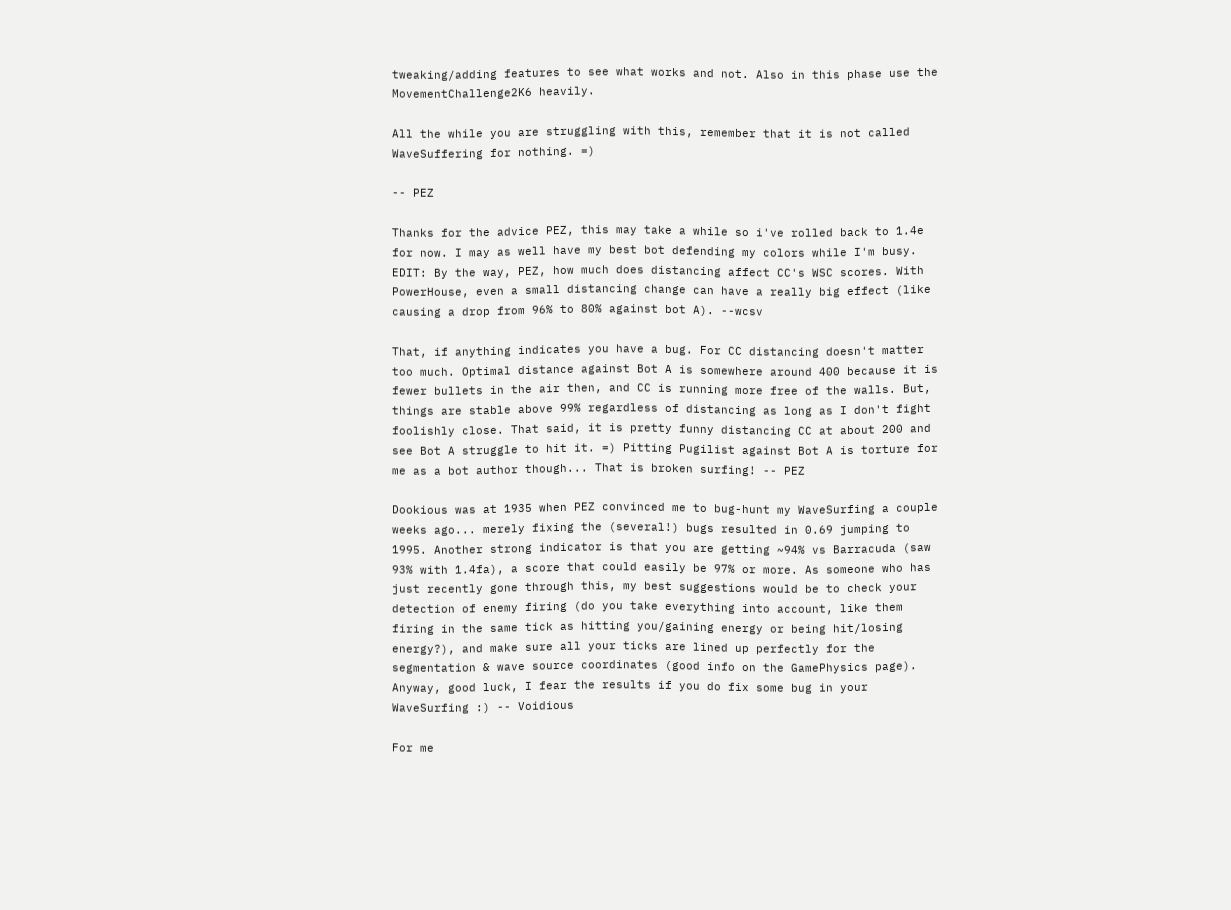tweaking/adding features to see what works and not. Also in this phase use the MovementChallenge2K6 heavily.

All the while you are struggling with this, remember that it is not called WaveSuffering for nothing. =)

-- PEZ

Thanks for the advice PEZ, this may take a while so i've rolled back to 1.4e for now. I may as well have my best bot defending my colors while I'm busy. EDIT: By the way, PEZ, how much does distancing affect CC's WSC scores. With PowerHouse, even a small distancing change can have a really big effect (like causing a drop from 96% to 80% against bot A). --wcsv

That, if anything indicates you have a bug. For CC distancing doesn't matter too much. Optimal distance against Bot A is somewhere around 400 because it is fewer bullets in the air then, and CC is running more free of the walls. But, things are stable above 99% regardless of distancing as long as I don't fight foolishly close. That said, it is pretty funny distancing CC at about 200 and see Bot A struggle to hit it. =) Pitting Pugilist against Bot A is torture for me as a bot author though... That is broken surfing! -- PEZ

Dookious was at 1935 when PEZ convinced me to bug-hunt my WaveSurfing a couple weeks ago... merely fixing the (several!) bugs resulted in 0.69 jumping to 1995. Another strong indicator is that you are getting ~94% vs Barracuda (saw 93% with 1.4fa), a score that could easily be 97% or more. As someone who has just recently gone through this, my best suggestions would be to check your detection of enemy firing (do you take everything into account, like them firing in the same tick as hitting you/gaining energy or being hit/losing energy?), and make sure all your ticks are lined up perfectly for the segmentation & wave source coordinates (good info on the GamePhysics page). Anyway, good luck, I fear the results if you do fix some bug in your WaveSurfing :) -- Voidious

For me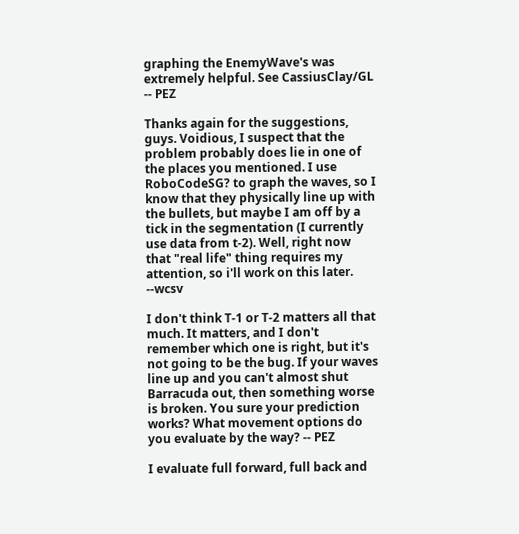graphing the EnemyWave's was extremely helpful. See CassiusClay/GL -- PEZ

Thanks again for the suggestions, guys. Voidious, I suspect that the problem probably does lie in one of the places you mentioned. I use RoboCodeSG? to graph the waves, so I know that they physically line up with the bullets, but maybe I am off by a tick in the segmentation (I currently use data from t-2). Well, right now that "real life" thing requires my attention, so i'll work on this later. --wcsv

I don't think T-1 or T-2 matters all that much. It matters, and I don't remember which one is right, but it's not going to be the bug. If your waves line up and you can't almost shut Barracuda out, then something worse is broken. You sure your prediction works? What movement options do you evaluate by the way? -- PEZ

I evaluate full forward, full back and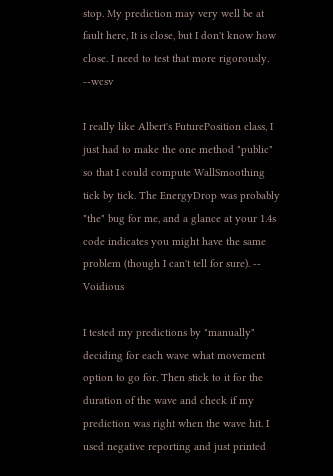stop. My prediction may very well be at fault here, It is close, but I don't know how close. I need to test that more rigorously. --wcsv

I really like Albert's FuturePosition class, I just had to make the one method "public" so that I could compute WallSmoothing tick by tick. The EnergyDrop was probably "the" bug for me, and a glance at your 1.4s code indicates you might have the same problem (though I can't tell for sure). -- Voidious

I tested my predictions by "manually" deciding for each wave what movement option to go for. Then stick to it for the duration of the wave and check if my prediction was right when the wave hit. I used negative reporting and just printed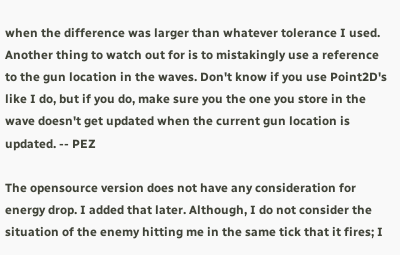when the difference was larger than whatever tolerance I used. Another thing to watch out for is to mistakingly use a reference to the gun location in the waves. Don't know if you use Point2D's like I do, but if you do, make sure you the one you store in the wave doesn't get updated when the current gun location is updated. -- PEZ

The opensource version does not have any consideration for energy drop. I added that later. Although, I do not consider the situation of the enemy hitting me in the same tick that it fires; I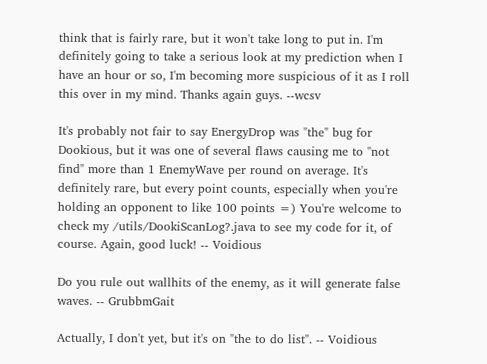think that is fairly rare, but it won't take long to put in. I'm definitely going to take a serious look at my prediction when I have an hour or so, I'm becoming more suspicious of it as I roll this over in my mind. Thanks again guys. --wcsv

It's probably not fair to say EnergyDrop was "the" bug for Dookious, but it was one of several flaws causing me to "not find" more than 1 EnemyWave per round on average. It's definitely rare, but every point counts, especially when you're holding an opponent to like 100 points =) You're welcome to check my /utils/DookiScanLog?.java to see my code for it, of course. Again, good luck! -- Voidious

Do you rule out wallhits of the enemy, as it will generate false waves. -- GrubbmGait

Actually, I don't yet, but it's on "the to do list". -- Voidious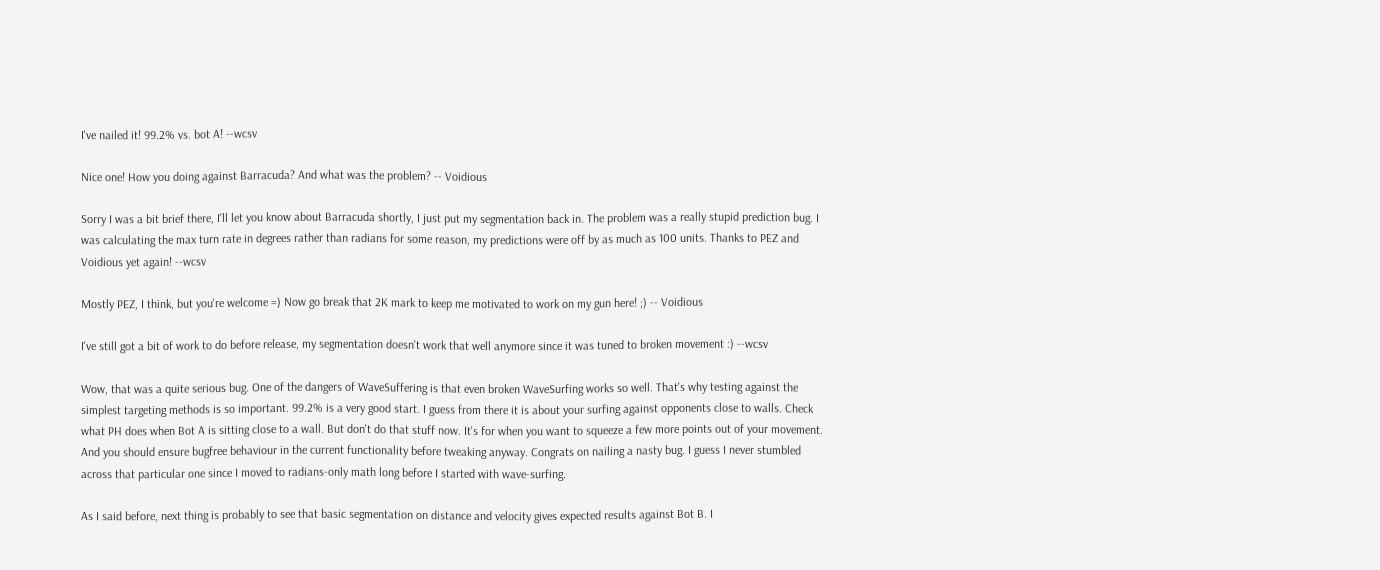I've nailed it! 99.2% vs. bot A! --wcsv

Nice one! How you doing against Barracuda? And what was the problem? -- Voidious

Sorry I was a bit brief there, I'll let you know about Barracuda shortly, I just put my segmentation back in. The problem was a really stupid prediction bug. I was calculating the max turn rate in degrees rather than radians for some reason, my predictions were off by as much as 100 units. Thanks to PEZ and Voidious yet again! --wcsv

Mostly PEZ, I think, but you're welcome =) Now go break that 2K mark to keep me motivated to work on my gun here! ;) -- Voidious

I've still got a bit of work to do before release, my segmentation doesn't work that well anymore since it was tuned to broken movement :) --wcsv

Wow, that was a quite serious bug. One of the dangers of WaveSuffering is that even broken WaveSurfing works so well. That's why testing against the simplest targeting methods is so important. 99.2% is a very good start. I guess from there it is about your surfing against opponents close to walls. Check what PH does when Bot A is sitting close to a wall. But don't do that stuff now. It's for when you want to squeeze a few more points out of your movement. And you should ensure bugfree behaviour in the current functionality before tweaking anyway. Congrats on nailing a nasty bug. I guess I never stumbled across that particular one since I moved to radians-only math long before I started with wave-surfing.

As I said before, next thing is probably to see that basic segmentation on distance and velocity gives expected results against Bot B. I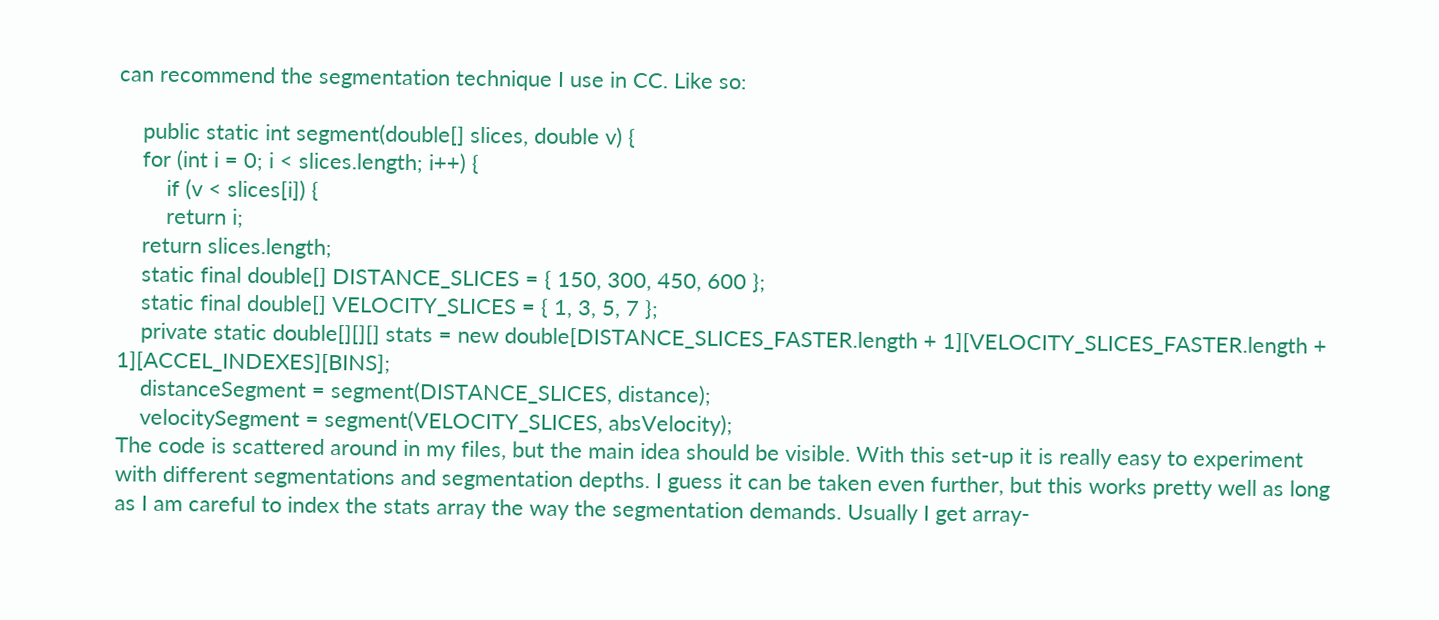can recommend the segmentation technique I use in CC. Like so:

    public static int segment(double[] slices, double v) {
    for (int i = 0; i < slices.length; i++) {
        if (v < slices[i]) {
        return i;
    return slices.length;
    static final double[] DISTANCE_SLICES = { 150, 300, 450, 600 };
    static final double[] VELOCITY_SLICES = { 1, 3, 5, 7 };
    private static double[][][] stats = new double[DISTANCE_SLICES_FASTER.length + 1][VELOCITY_SLICES_FASTER.length + 1][ACCEL_INDEXES][BINS];
    distanceSegment = segment(DISTANCE_SLICES, distance);
    velocitySegment = segment(VELOCITY_SLICES, absVelocity);
The code is scattered around in my files, but the main idea should be visible. With this set-up it is really easy to experiment with different segmentations and segmentation depths. I guess it can be taken even further, but this works pretty well as long as I am careful to index the stats array the way the segmentation demands. Usually I get array-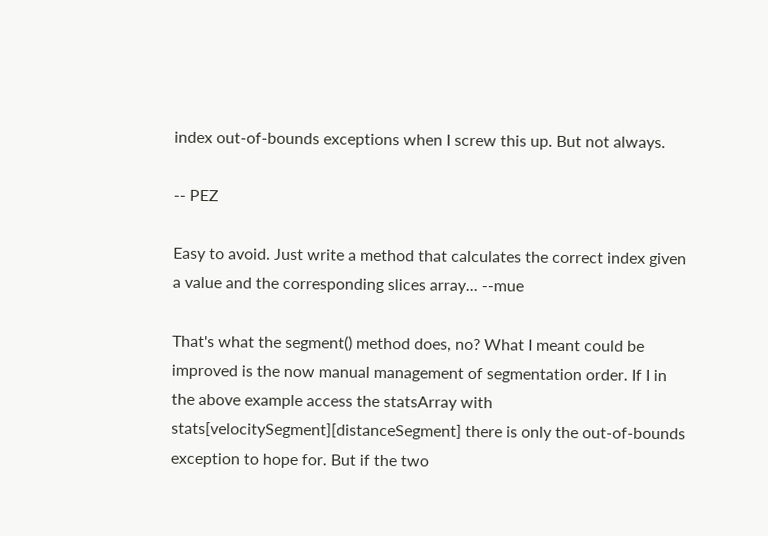index out-of-bounds exceptions when I screw this up. But not always.

-- PEZ

Easy to avoid. Just write a method that calculates the correct index given a value and the corresponding slices array... --mue

That's what the segment() method does, no? What I meant could be improved is the now manual management of segmentation order. If I in the above example access the statsArray with stats[velocitySegment][distanceSegment] there is only the out-of-bounds exception to hope for. But if the two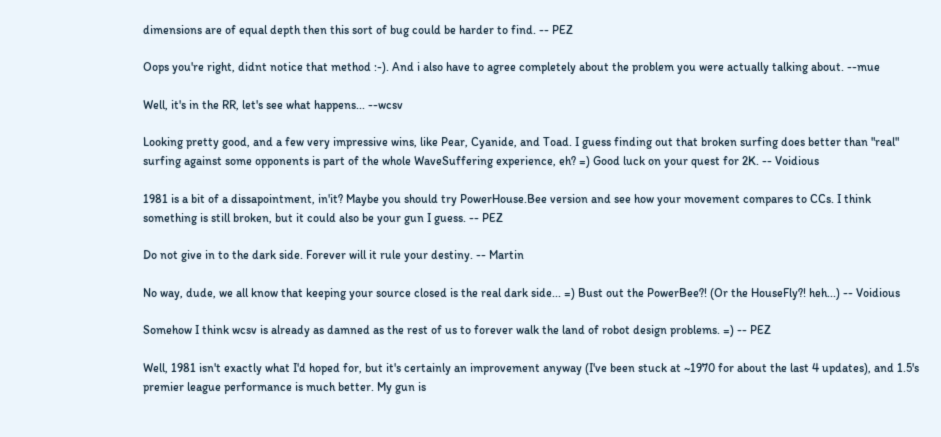dimensions are of equal depth then this sort of bug could be harder to find. -- PEZ

Oops you're right, didnt notice that method :-). And i also have to agree completely about the problem you were actually talking about. --mue

Well, it's in the RR, let's see what happens... --wcsv

Looking pretty good, and a few very impressive wins, like Pear, Cyanide, and Toad. I guess finding out that broken surfing does better than "real" surfing against some opponents is part of the whole WaveSuffering experience, eh? =) Good luck on your quest for 2K. -- Voidious

1981 is a bit of a dissapointment, in'it? Maybe you should try PowerHouse.Bee version and see how your movement compares to CCs. I think something is still broken, but it could also be your gun I guess. -- PEZ

Do not give in to the dark side. Forever will it rule your destiny. -- Martin

No way, dude, we all know that keeping your source closed is the real dark side... =) Bust out the PowerBee?! (Or the HouseFly?! heh...) -- Voidious

Somehow I think wcsv is already as damned as the rest of us to forever walk the land of robot design problems. =) -- PEZ

Well, 1981 isn't exactly what I'd hoped for, but it's certainly an improvement anyway (I've been stuck at ~1970 for about the last 4 updates), and 1.5's premier league performance is much better. My gun is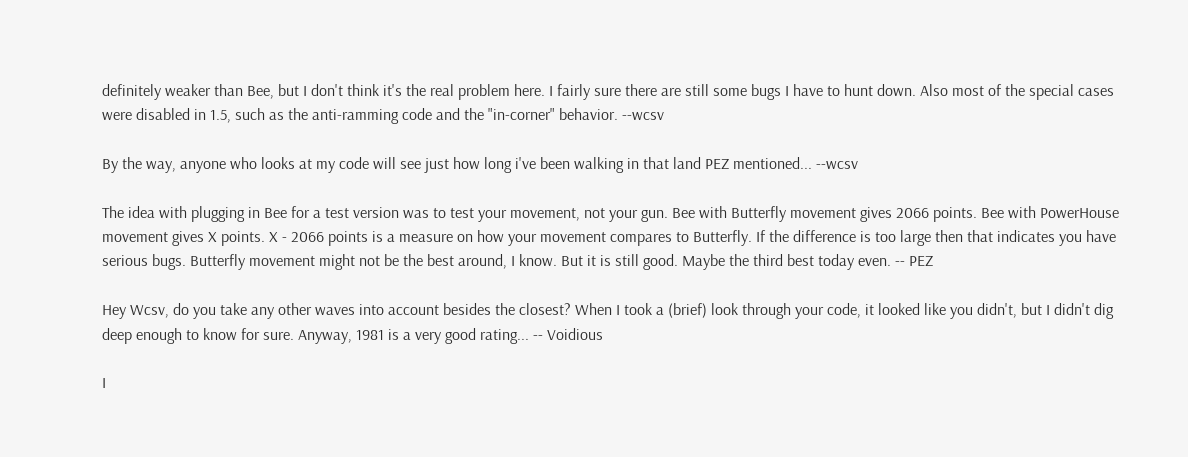definitely weaker than Bee, but I don't think it's the real problem here. I fairly sure there are still some bugs I have to hunt down. Also most of the special cases were disabled in 1.5, such as the anti-ramming code and the "in-corner" behavior. --wcsv

By the way, anyone who looks at my code will see just how long i've been walking in that land PEZ mentioned... --wcsv

The idea with plugging in Bee for a test version was to test your movement, not your gun. Bee with Butterfly movement gives 2066 points. Bee with PowerHouse movement gives X points. X - 2066 points is a measure on how your movement compares to Butterfly. If the difference is too large then that indicates you have serious bugs. Butterfly movement might not be the best around, I know. But it is still good. Maybe the third best today even. -- PEZ

Hey Wcsv, do you take any other waves into account besides the closest? When I took a (brief) look through your code, it looked like you didn't, but I didn't dig deep enough to know for sure. Anyway, 1981 is a very good rating... -- Voidious

I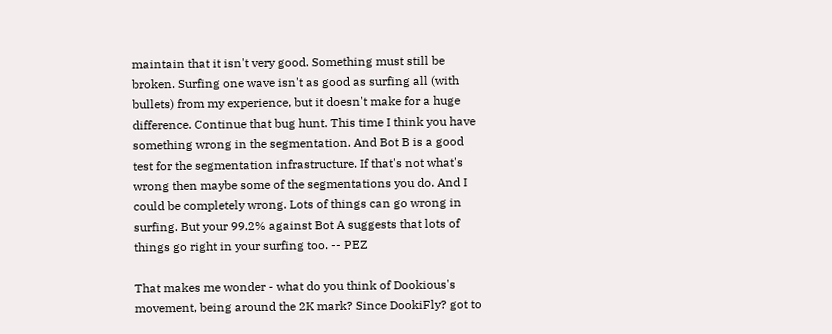maintain that it isn't very good. Something must still be broken. Surfing one wave isn't as good as surfing all (with bullets) from my experience, but it doesn't make for a huge difference. Continue that bug hunt. This time I think you have something wrong in the segmentation. And Bot B is a good test for the segmentation infrastructure. If that's not what's wrong then maybe some of the segmentations you do. And I could be completely wrong. Lots of things can go wrong in surfing. But your 99.2% against Bot A suggests that lots of things go right in your surfing too. -- PEZ

That makes me wonder - what do you think of Dookious's movement, being around the 2K mark? Since DookiFly? got to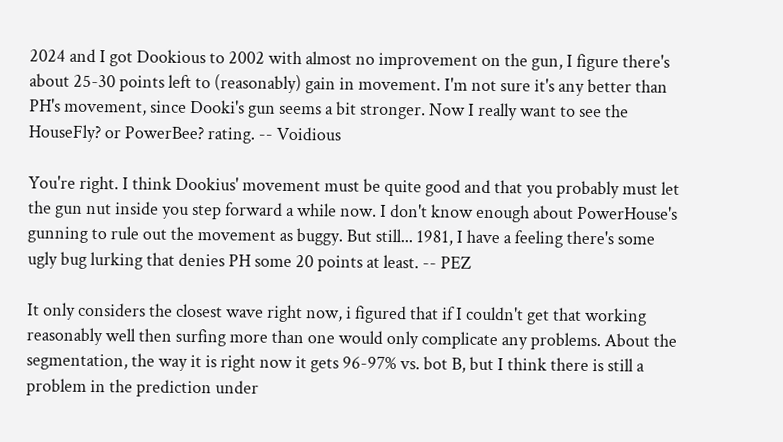2024 and I got Dookious to 2002 with almost no improvement on the gun, I figure there's about 25-30 points left to (reasonably) gain in movement. I'm not sure it's any better than PH's movement, since Dooki's gun seems a bit stronger. Now I really want to see the HouseFly? or PowerBee? rating. -- Voidious

You're right. I think Dookius' movement must be quite good and that you probably must let the gun nut inside you step forward a while now. I don't know enough about PowerHouse's gunning to rule out the movement as buggy. But still... 1981, I have a feeling there's some ugly bug lurking that denies PH some 20 points at least. -- PEZ

It only considers the closest wave right now, i figured that if I couldn't get that working reasonably well then surfing more than one would only complicate any problems. About the segmentation, the way it is right now it gets 96-97% vs. bot B, but I think there is still a problem in the prediction under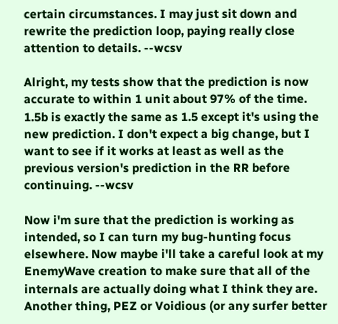certain circumstances. I may just sit down and rewrite the prediction loop, paying really close attention to details. --wcsv

Alright, my tests show that the prediction is now accurate to within 1 unit about 97% of the time. 1.5b is exactly the same as 1.5 except it's using the new prediction. I don't expect a big change, but I want to see if it works at least as well as the previous version's prediction in the RR before continuing. --wcsv

Now i'm sure that the prediction is working as intended, so I can turn my bug-hunting focus elsewhere. Now maybe i'll take a careful look at my EnemyWave creation to make sure that all of the internals are actually doing what I think they are. Another thing, PEZ or Voidious (or any surfer better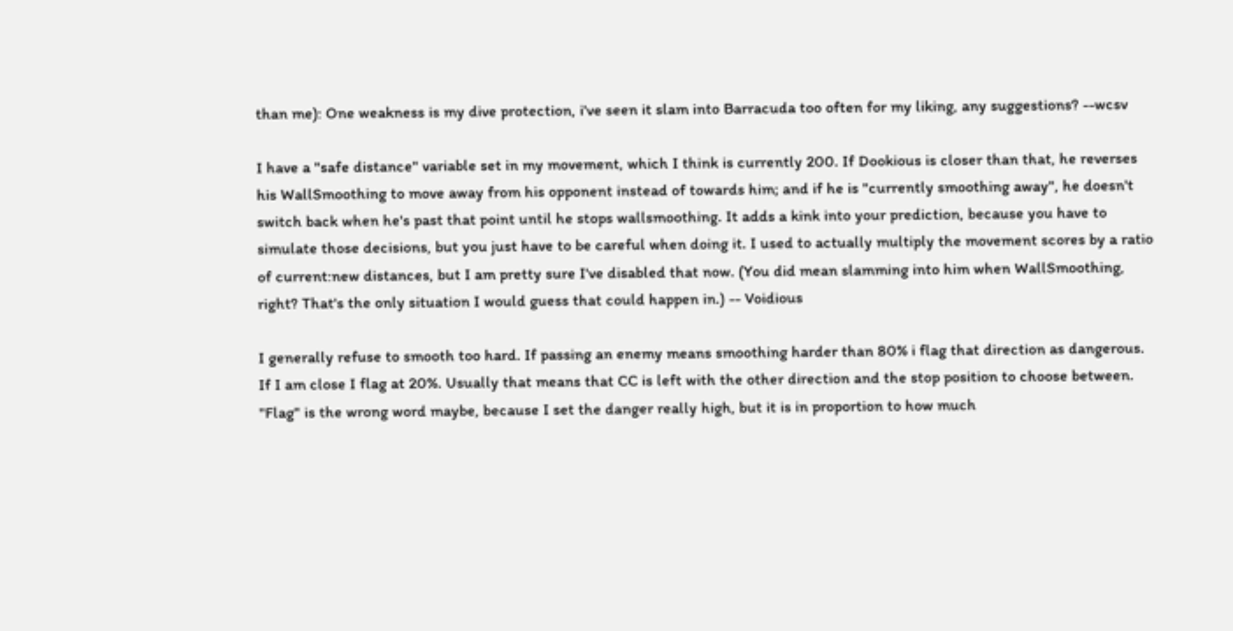than me): One weakness is my dive protection, i've seen it slam into Barracuda too often for my liking, any suggestions? --wcsv

I have a "safe distance" variable set in my movement, which I think is currently 200. If Dookious is closer than that, he reverses his WallSmoothing to move away from his opponent instead of towards him; and if he is "currently smoothing away", he doesn't switch back when he's past that point until he stops wallsmoothing. It adds a kink into your prediction, because you have to simulate those decisions, but you just have to be careful when doing it. I used to actually multiply the movement scores by a ratio of current:new distances, but I am pretty sure I've disabled that now. (You did mean slamming into him when WallSmoothing, right? That's the only situation I would guess that could happen in.) -- Voidious

I generally refuse to smooth too hard. If passing an enemy means smoothing harder than 80% i flag that direction as dangerous. If I am close I flag at 20%. Usually that means that CC is left with the other direction and the stop position to choose between. "Flag" is the wrong word maybe, because I set the danger really high, but it is in proportion to how much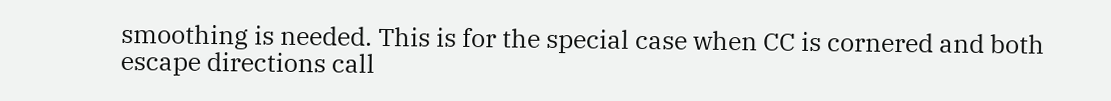smoothing is needed. This is for the special case when CC is cornered and both escape directions call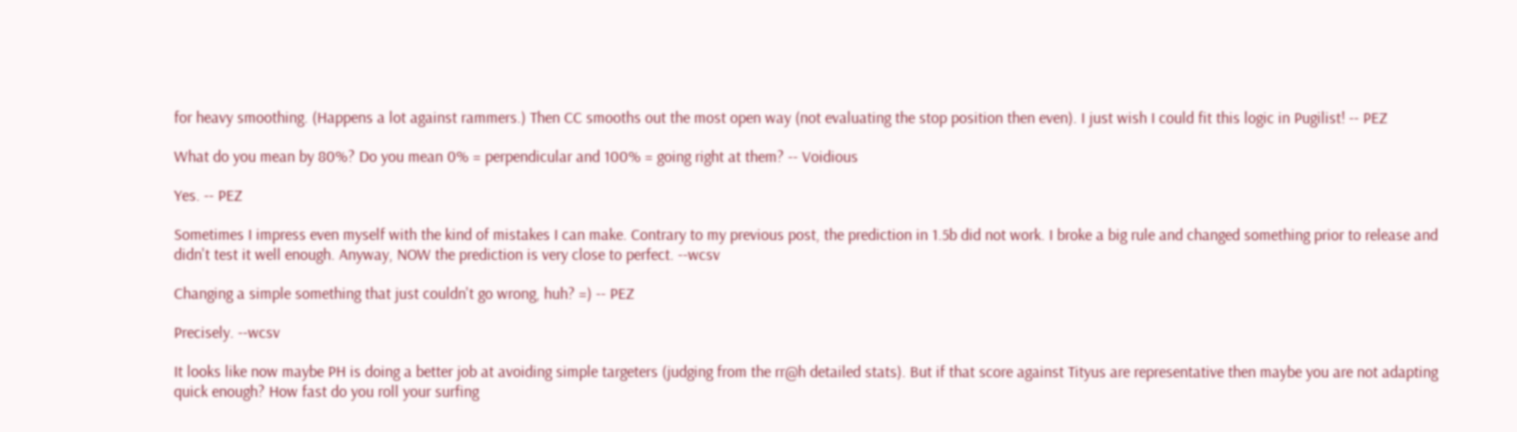for heavy smoothing. (Happens a lot against rammers.) Then CC smooths out the most open way (not evaluating the stop position then even). I just wish I could fit this logic in Pugilist! -- PEZ

What do you mean by 80%? Do you mean 0% = perpendicular and 100% = going right at them? -- Voidious

Yes. -- PEZ

Sometimes I impress even myself with the kind of mistakes I can make. Contrary to my previous post, the prediction in 1.5b did not work. I broke a big rule and changed something prior to release and didn't test it well enough. Anyway, NOW the prediction is very close to perfect. --wcsv

Changing a simple something that just couldn't go wrong, huh? =) -- PEZ

Precisely. --wcsv

It looks like now maybe PH is doing a better job at avoiding simple targeters (judging from the rr@h detailed stats). But if that score against Tityus are representative then maybe you are not adapting quick enough? How fast do you roll your surfing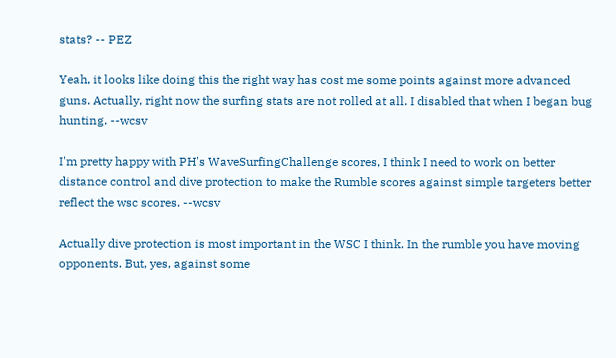stats? -- PEZ

Yeah, it looks like doing this the right way has cost me some points against more advanced guns. Actually, right now the surfing stats are not rolled at all. I disabled that when I began bug hunting. --wcsv

I'm pretty happy with PH's WaveSurfingChallenge scores, I think I need to work on better distance control and dive protection to make the Rumble scores against simple targeters better reflect the wsc scores. --wcsv

Actually dive protection is most important in the WSC I think. In the rumble you have moving opponents. But, yes, against some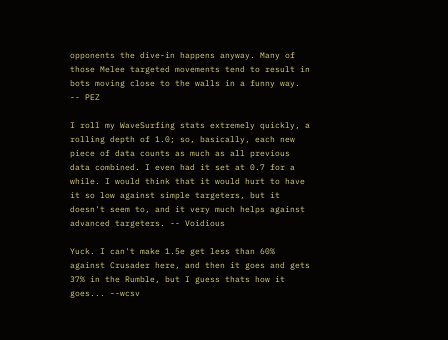opponents the dive-in happens anyway. Many of those Melee targeted movements tend to result in bots moving close to the walls in a funny way. -- PEZ

I roll my WaveSurfing stats extremely quickly, a rolling depth of 1.0; so, basically, each new piece of data counts as much as all previous data combined. I even had it set at 0.7 for a while. I would think that it would hurt to have it so low against simple targeters, but it doesn't seem to, and it very much helps against advanced targeters. -- Voidious

Yuck. I can't make 1.5e get less than 60% against Crusader here, and then it goes and gets 37% in the Rumble, but I guess thats how it goes... --wcsv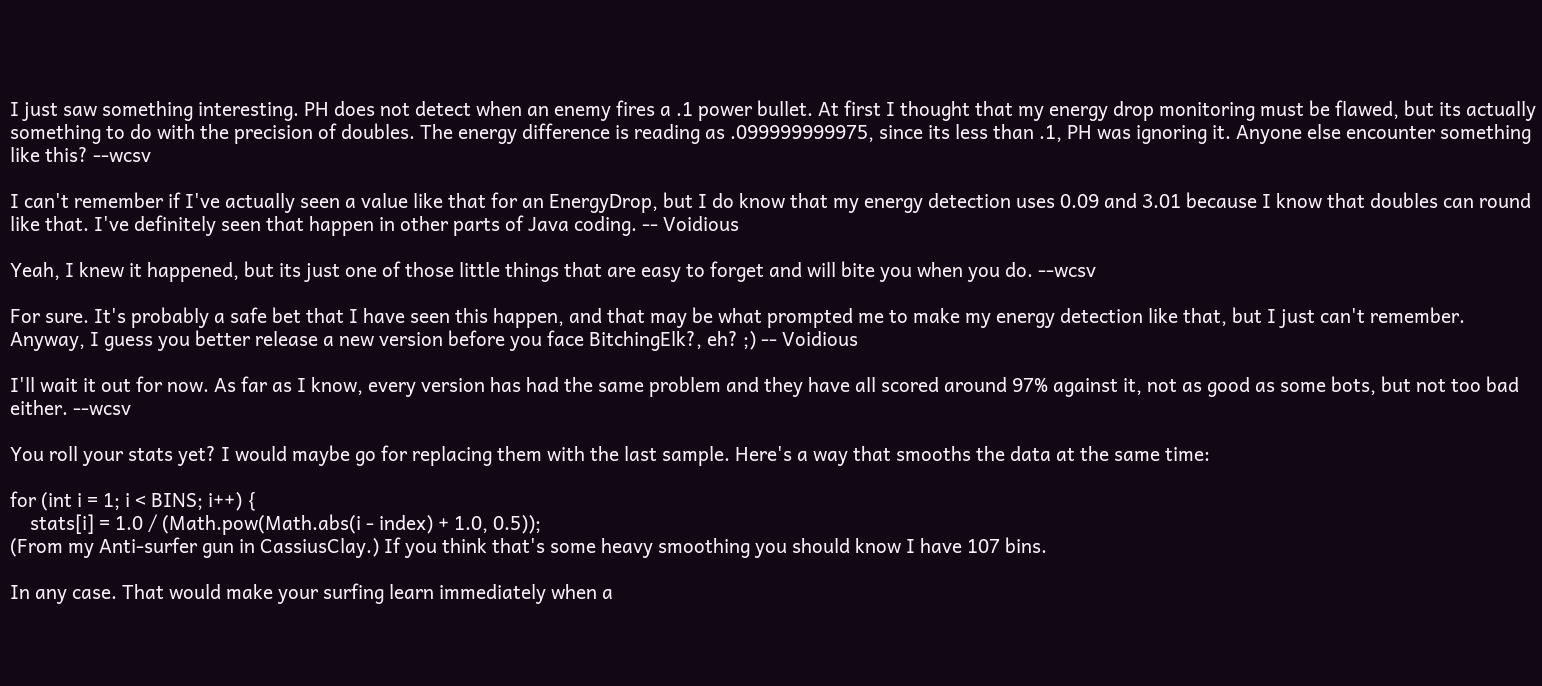I just saw something interesting. PH does not detect when an enemy fires a .1 power bullet. At first I thought that my energy drop monitoring must be flawed, but its actually something to do with the precision of doubles. The energy difference is reading as .099999999975, since its less than .1, PH was ignoring it. Anyone else encounter something like this? --wcsv

I can't remember if I've actually seen a value like that for an EnergyDrop, but I do know that my energy detection uses 0.09 and 3.01 because I know that doubles can round like that. I've definitely seen that happen in other parts of Java coding. -- Voidious

Yeah, I knew it happened, but its just one of those little things that are easy to forget and will bite you when you do. --wcsv

For sure. It's probably a safe bet that I have seen this happen, and that may be what prompted me to make my energy detection like that, but I just can't remember. Anyway, I guess you better release a new version before you face BitchingElk?, eh? ;) -- Voidious

I'll wait it out for now. As far as I know, every version has had the same problem and they have all scored around 97% against it, not as good as some bots, but not too bad either. --wcsv

You roll your stats yet? I would maybe go for replacing them with the last sample. Here's a way that smooths the data at the same time:

for (int i = 1; i < BINS; i++) {
    stats[i] = 1.0 / (Math.pow(Math.abs(i - index) + 1.0, 0.5));
(From my Anti-surfer gun in CassiusClay.) If you think that's some heavy smoothing you should know I have 107 bins.

In any case. That would make your surfing learn immediately when a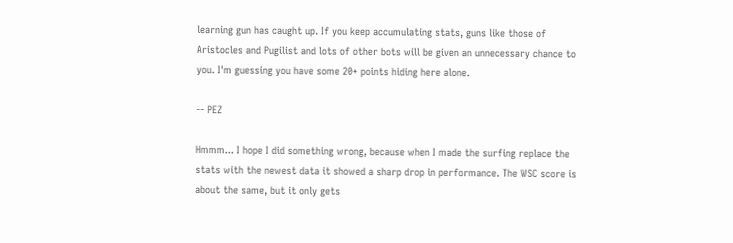learning gun has caught up. If you keep accumulating stats, guns like those of Aristocles and Pugilist and lots of other bots will be given an unnecessary chance to you. I'm guessing you have some 20+ points hiding here alone.

-- PEZ

Hmmm... I hope I did something wrong, because when I made the surfing replace the stats with the newest data it showed a sharp drop in performance. The WSC score is about the same, but it only gets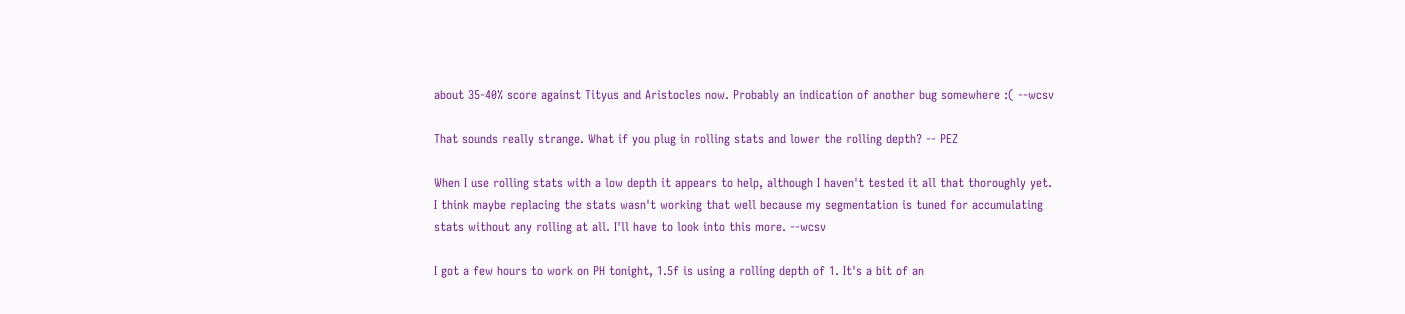about 35-40% score against Tityus and Aristocles now. Probably an indication of another bug somewhere :( --wcsv

That sounds really strange. What if you plug in rolling stats and lower the rolling depth? -- PEZ

When I use rolling stats with a low depth it appears to help, although I haven't tested it all that thoroughly yet. I think maybe replacing the stats wasn't working that well because my segmentation is tuned for accumulating stats without any rolling at all. I'll have to look into this more. --wcsv

I got a few hours to work on PH tonight, 1.5f is using a rolling depth of 1. It's a bit of an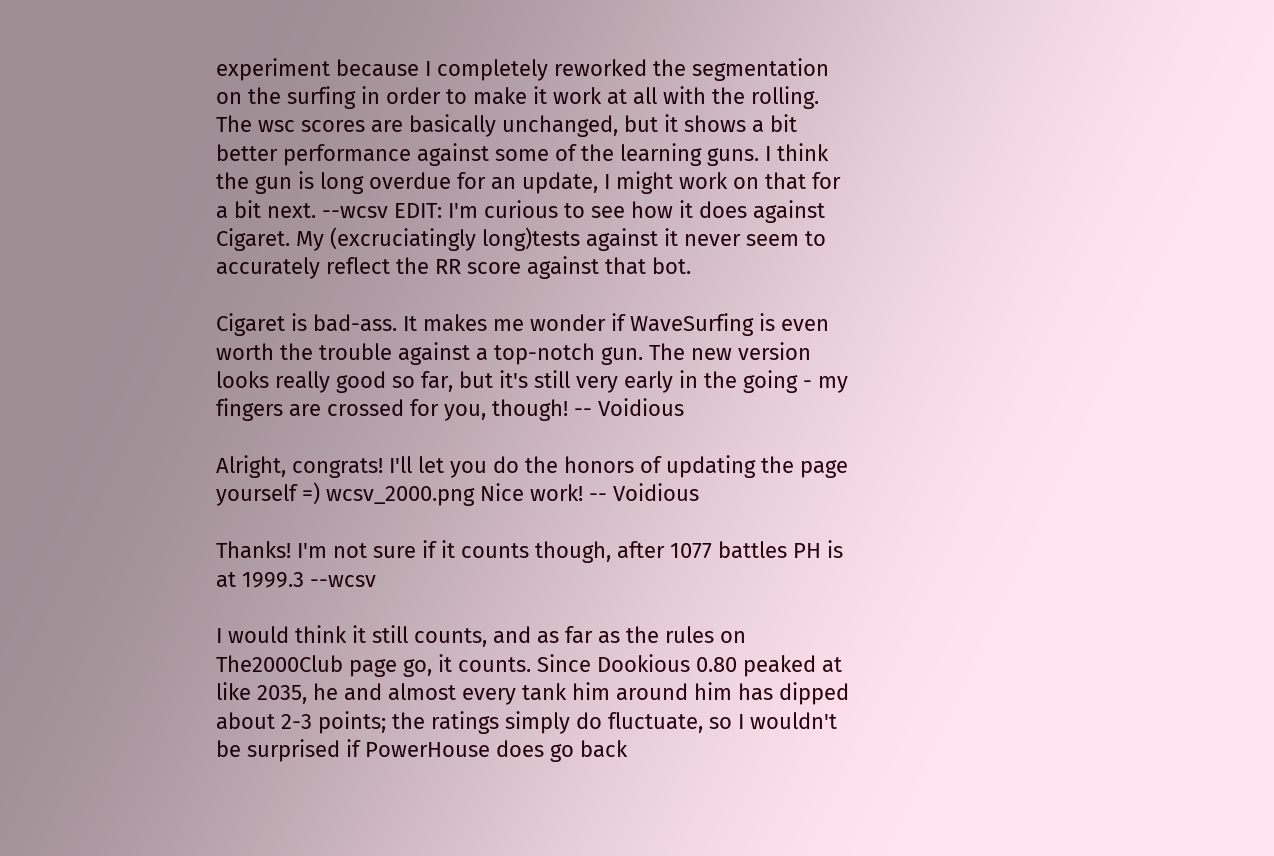experiment because I completely reworked the segmentation on the surfing in order to make it work at all with the rolling. The wsc scores are basically unchanged, but it shows a bit better performance against some of the learning guns. I think the gun is long overdue for an update, I might work on that for a bit next. --wcsv EDIT: I'm curious to see how it does against Cigaret. My (excruciatingly long)tests against it never seem to accurately reflect the RR score against that bot.

Cigaret is bad-ass. It makes me wonder if WaveSurfing is even worth the trouble against a top-notch gun. The new version looks really good so far, but it's still very early in the going - my fingers are crossed for you, though! -- Voidious

Alright, congrats! I'll let you do the honors of updating the page yourself =) wcsv_2000.png Nice work! -- Voidious

Thanks! I'm not sure if it counts though, after 1077 battles PH is at 1999.3 --wcsv

I would think it still counts, and as far as the rules on The2000Club page go, it counts. Since Dookious 0.80 peaked at like 2035, he and almost every tank him around him has dipped about 2-3 points; the ratings simply do fluctuate, so I wouldn't be surprised if PowerHouse does go back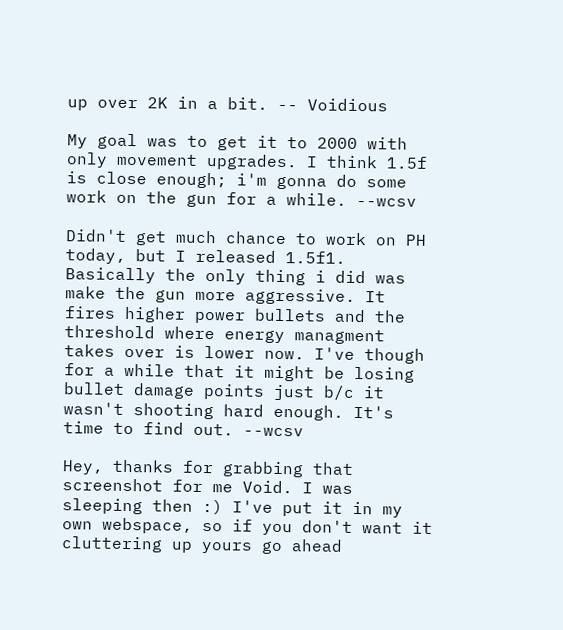up over 2K in a bit. -- Voidious

My goal was to get it to 2000 with only movement upgrades. I think 1.5f is close enough; i'm gonna do some work on the gun for a while. --wcsv

Didn't get much chance to work on PH today, but I released 1.5f1. Basically the only thing i did was make the gun more aggressive. It fires higher power bullets and the threshold where energy managment takes over is lower now. I've though for a while that it might be losing bullet damage points just b/c it wasn't shooting hard enough. It's time to find out. --wcsv

Hey, thanks for grabbing that screenshot for me Void. I was sleeping then :) I've put it in my own webspace, so if you don't want it cluttering up yours go ahead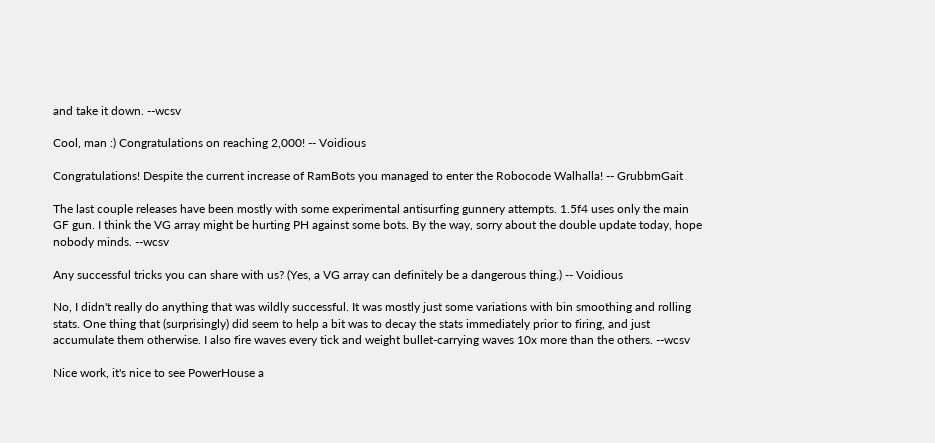and take it down. --wcsv

Cool, man :) Congratulations on reaching 2,000! -- Voidious

Congratulations! Despite the current increase of RamBots you managed to enter the Robocode Walhalla! -- GrubbmGait

The last couple releases have been mostly with some experimental antisurfing gunnery attempts. 1.5f4 uses only the main GF gun. I think the VG array might be hurting PH against some bots. By the way, sorry about the double update today, hope nobody minds. --wcsv

Any successful tricks you can share with us? (Yes, a VG array can definitely be a dangerous thing.) -- Voidious

No, I didn't really do anything that was wildly successful. It was mostly just some variations with bin smoothing and rolling stats. One thing that (surprisingly) did seem to help a bit was to decay the stats immediately prior to firing, and just accumulate them otherwise. I also fire waves every tick and weight bullet-carrying waves 10x more than the others. --wcsv

Nice work, it's nice to see PowerHouse a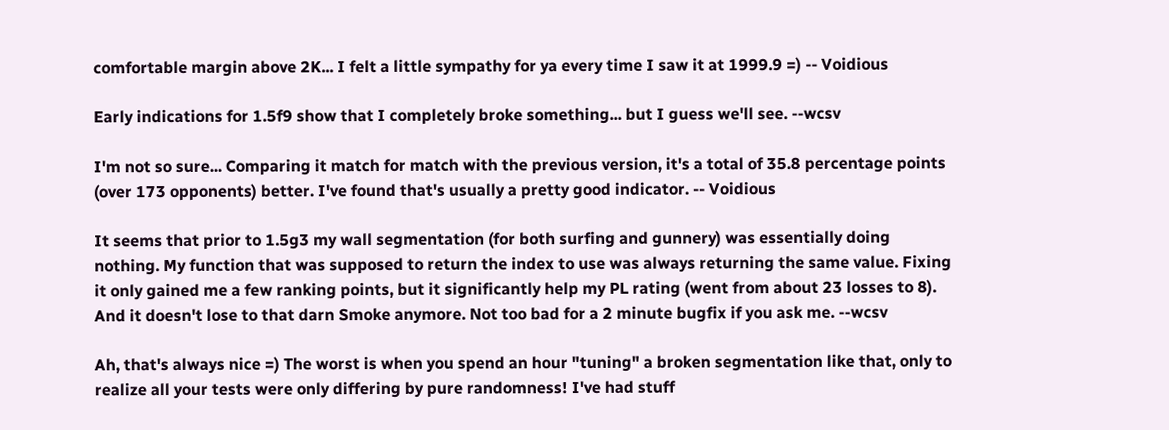comfortable margin above 2K... I felt a little sympathy for ya every time I saw it at 1999.9 =) -- Voidious

Early indications for 1.5f9 show that I completely broke something... but I guess we'll see. --wcsv

I'm not so sure... Comparing it match for match with the previous version, it's a total of 35.8 percentage points (over 173 opponents) better. I've found that's usually a pretty good indicator. -- Voidious

It seems that prior to 1.5g3 my wall segmentation (for both surfing and gunnery) was essentially doing nothing. My function that was supposed to return the index to use was always returning the same value. Fixing it only gained me a few ranking points, but it significantly help my PL rating (went from about 23 losses to 8). And it doesn't lose to that darn Smoke anymore. Not too bad for a 2 minute bugfix if you ask me. --wcsv

Ah, that's always nice =) The worst is when you spend an hour "tuning" a broken segmentation like that, only to realize all your tests were only differing by pure randomness! I've had stuff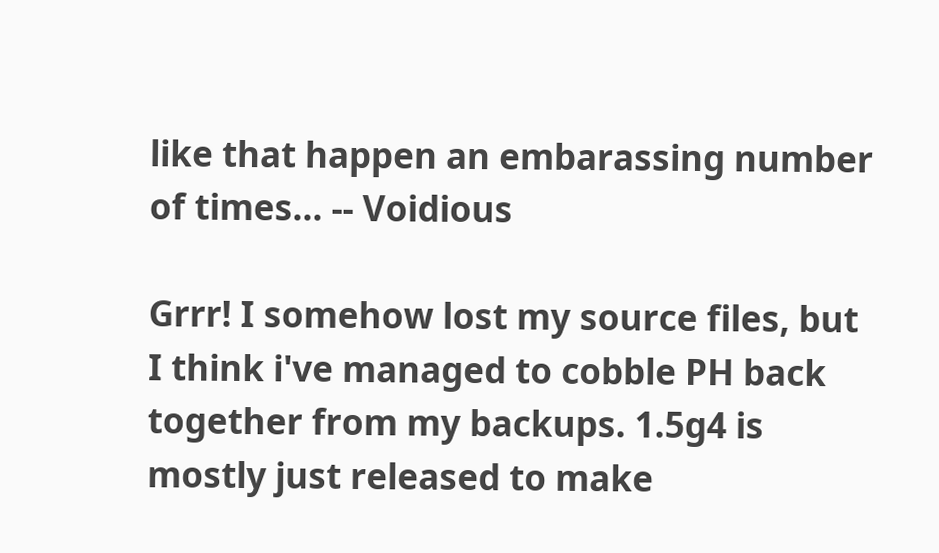like that happen an embarassing number of times... -- Voidious

Grrr! I somehow lost my source files, but I think i've managed to cobble PH back together from my backups. 1.5g4 is mostly just released to make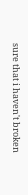sure that i haven't broken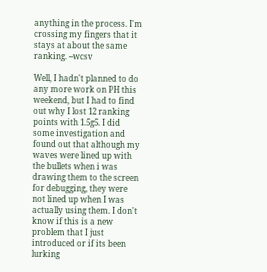anything in the process. I'm crossing my fingers that it stays at about the same ranking. --wcsv

Well, I hadn't planned to do any more work on PH this weekend, but I had to find out why I lost 12 ranking points with 1.5g5. I did some investigation and found out that although my waves were lined up with the bullets when i was drawing them to the screen for debugging, they were not lined up when I was actually using them. I don't know if this is a new problem that I just introduced or if its been lurking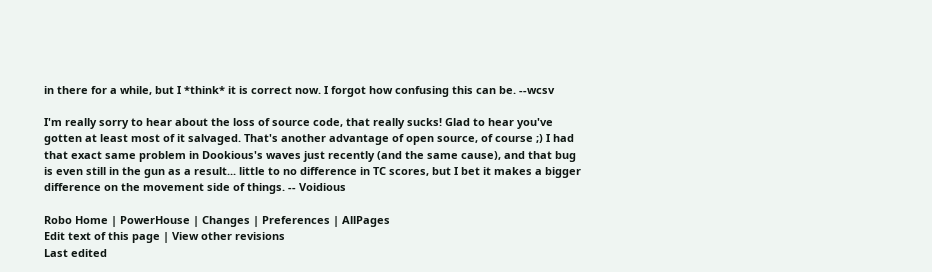in there for a while, but I *think* it is correct now. I forgot how confusing this can be. --wcsv

I'm really sorry to hear about the loss of source code, that really sucks! Glad to hear you've gotten at least most of it salvaged. That's another advantage of open source, of course ;) I had that exact same problem in Dookious's waves just recently (and the same cause), and that bug is even still in the gun as a result... little to no difference in TC scores, but I bet it makes a bigger difference on the movement side of things. -- Voidious

Robo Home | PowerHouse | Changes | Preferences | AllPages
Edit text of this page | View other revisions
Last edited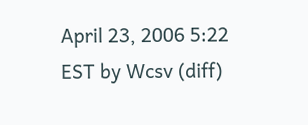April 23, 2006 5:22 EST by Wcsv (diff)